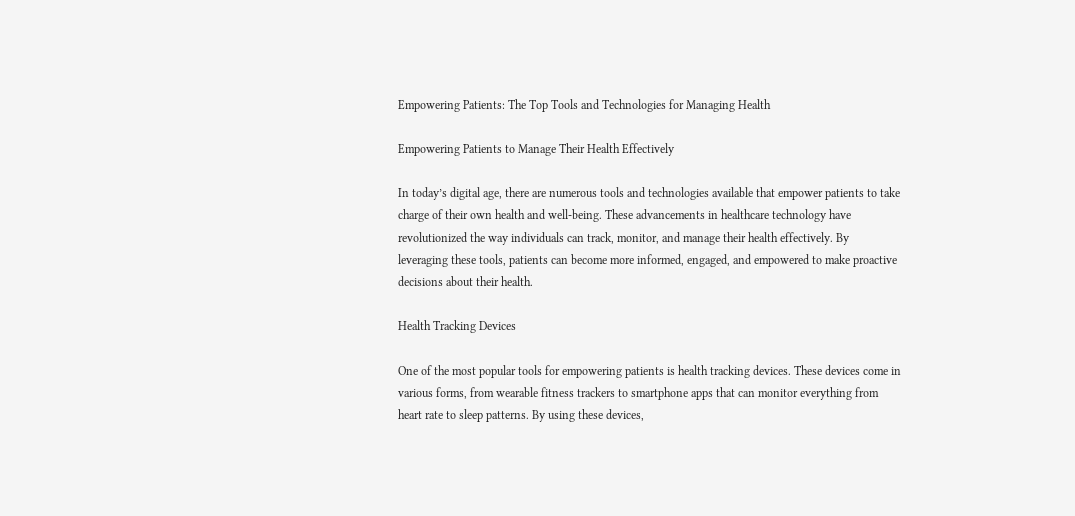Empowering Patients: The Top Tools and Technologies for Managing Health

Empowering Patients to Manage Their Health Effectively

In today’s digital age, there are numerous tools and technologies available that empower patients to take charge of their own health and well-being. These advancements in healthcare technology have revolutionized the way individuals can track, monitor, and manage their health effectively. By leveraging these tools, patients can become more informed, engaged, and empowered to make proactive decisions about their health.

Health Tracking Devices

One of the most popular tools for empowering patients is health tracking devices. These devices come in various forms, from wearable fitness trackers to smartphone apps that can monitor everything from heart rate to sleep patterns. By using these devices,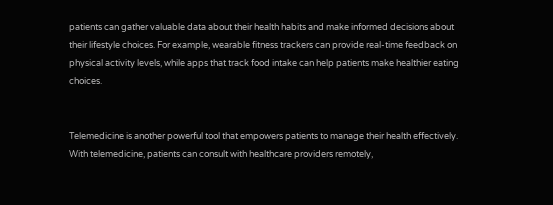patients can gather valuable data about their health habits and make informed decisions about their lifestyle choices. For example, wearable fitness trackers can provide real-time feedback on physical activity levels, while apps that track food intake can help patients make healthier eating choices.


Telemedicine is another powerful tool that empowers patients to manage their health effectively. With telemedicine, patients can consult with healthcare providers remotely,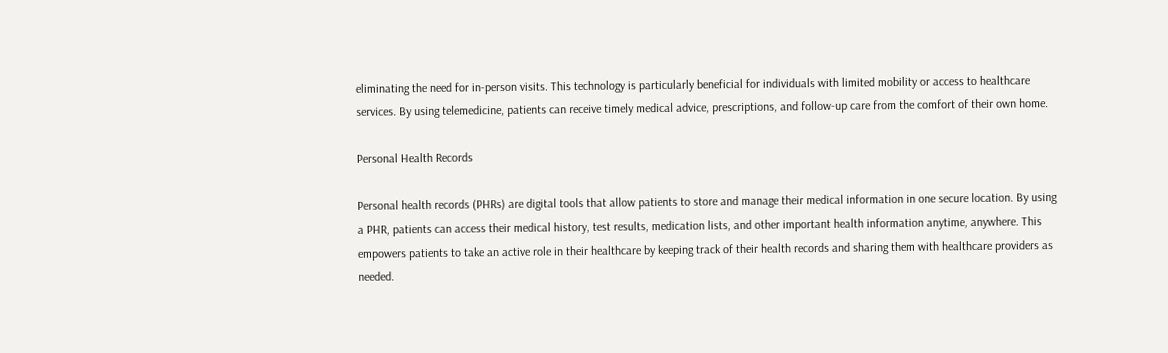eliminating the need for in-person visits. This technology is particularly beneficial for individuals with limited mobility or access to healthcare services. By using telemedicine, patients can receive timely medical advice, prescriptions, and follow-up care from the comfort of their own home.

Personal Health Records

Personal health records (PHRs) are digital tools that allow patients to store and manage their medical information in one secure location. By using a PHR, patients can access their medical history, test results, medication lists, and other important health information anytime, anywhere. This empowers patients to take an active role in their healthcare by keeping track of their health records and sharing them with healthcare providers as needed.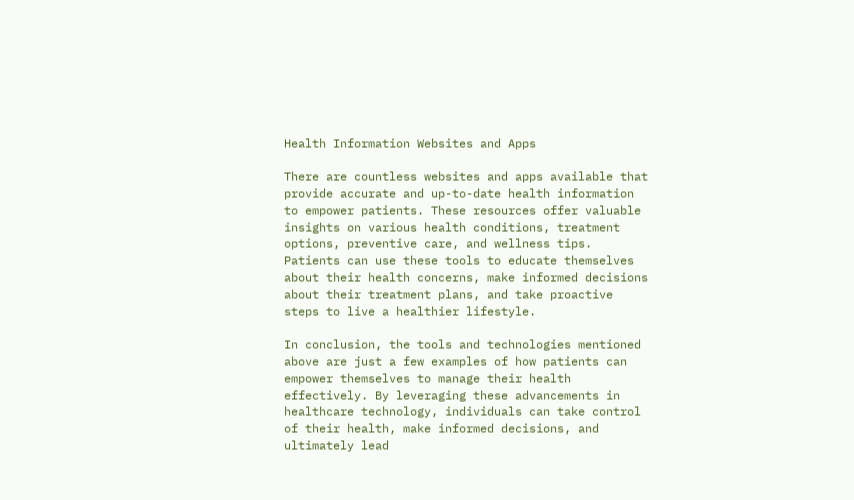Health Information Websites and Apps

There are countless websites and apps available that provide accurate and up-to-date health information to empower patients. These resources offer valuable insights on various health conditions, treatment options, preventive care, and wellness tips. Patients can use these tools to educate themselves about their health concerns, make informed decisions about their treatment plans, and take proactive steps to live a healthier lifestyle.

In conclusion, the tools and technologies mentioned above are just a few examples of how patients can empower themselves to manage their health effectively. By leveraging these advancements in healthcare technology, individuals can take control of their health, make informed decisions, and ultimately lead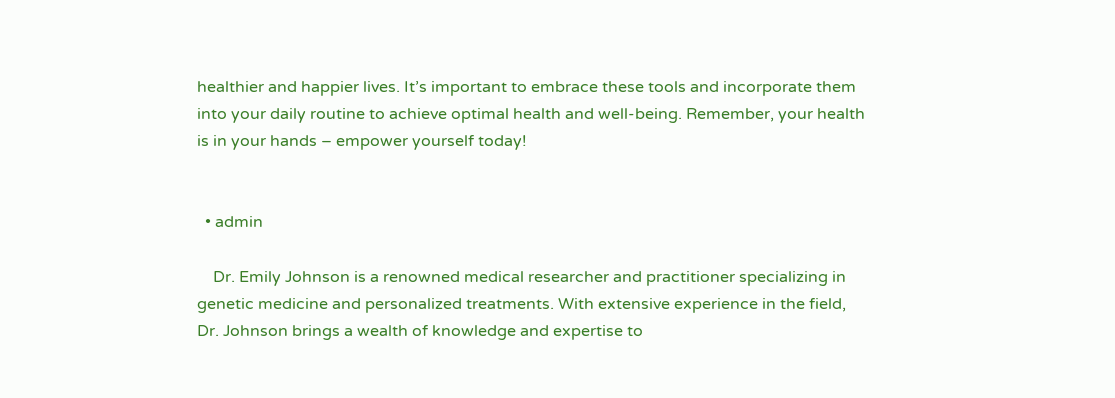healthier and happier lives. It’s important to embrace these tools and incorporate them into your daily routine to achieve optimal health and well-being. Remember, your health is in your hands – empower yourself today!


  • admin

    Dr. Emily Johnson is a renowned medical researcher and practitioner specializing in genetic medicine and personalized treatments. With extensive experience in the field, Dr. Johnson brings a wealth of knowledge and expertise to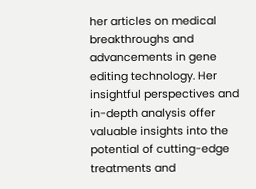her articles on medical breakthroughs and advancements in gene editing technology. Her insightful perspectives and in-depth analysis offer valuable insights into the potential of cutting-edge treatments and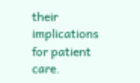their implications for patient care.